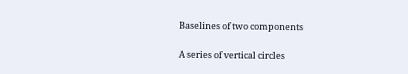Baselines of two components

A series of vertical circles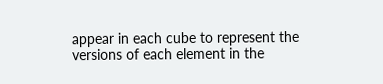appear in each cube to represent the versions of each element in the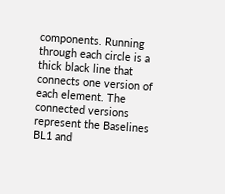components. Running through each circle is a thick black line that connects one version of each element. The connected versions represent the Baselines BL1 and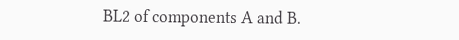BL2 of components A and B.